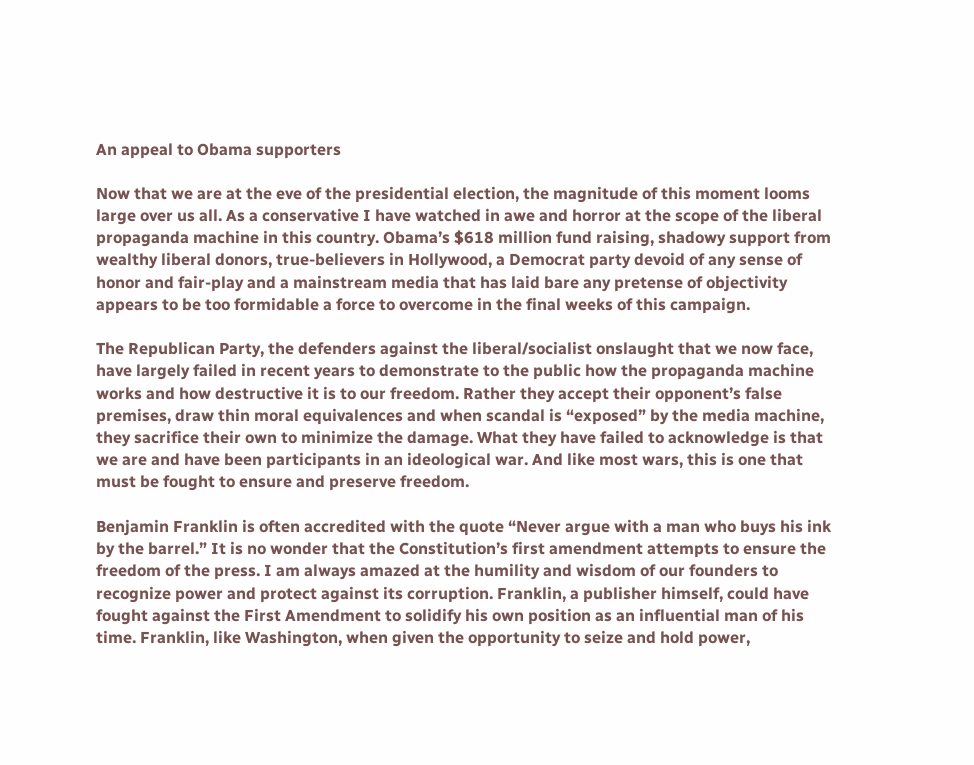An appeal to Obama supporters

Now that we are at the eve of the presidential election, the magnitude of this moment looms large over us all. As a conservative I have watched in awe and horror at the scope of the liberal propaganda machine in this country. Obama’s $618 million fund raising, shadowy support from wealthy liberal donors, true-believers in Hollywood, a Democrat party devoid of any sense of honor and fair-play and a mainstream media that has laid bare any pretense of objectivity appears to be too formidable a force to overcome in the final weeks of this campaign.

The Republican Party, the defenders against the liberal/socialist onslaught that we now face, have largely failed in recent years to demonstrate to the public how the propaganda machine works and how destructive it is to our freedom. Rather they accept their opponent’s false premises, draw thin moral equivalences and when scandal is “exposed” by the media machine, they sacrifice their own to minimize the damage. What they have failed to acknowledge is that we are and have been participants in an ideological war. And like most wars, this is one that must be fought to ensure and preserve freedom.

Benjamin Franklin is often accredited with the quote “Never argue with a man who buys his ink by the barrel.” It is no wonder that the Constitution’s first amendment attempts to ensure the freedom of the press. I am always amazed at the humility and wisdom of our founders to recognize power and protect against its corruption. Franklin, a publisher himself, could have fought against the First Amendment to solidify his own position as an influential man of his time. Franklin, like Washington, when given the opportunity to seize and hold power,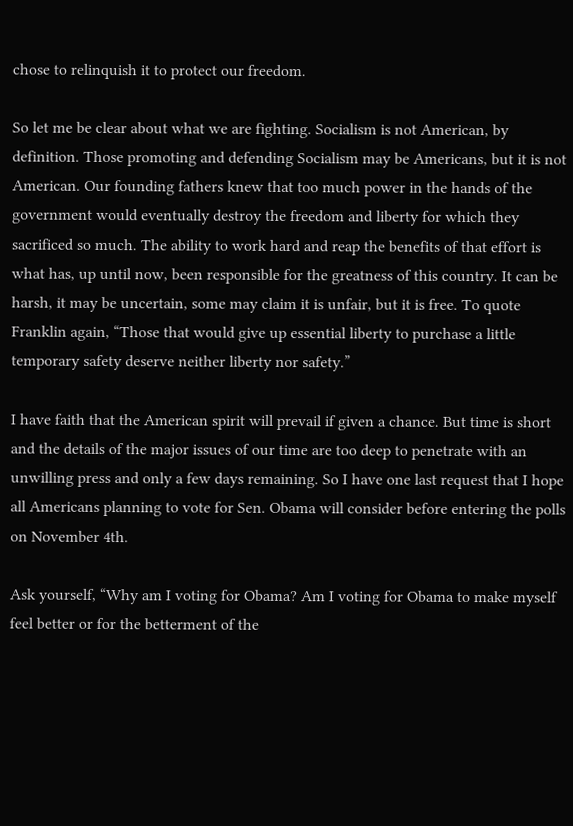chose to relinquish it to protect our freedom.

So let me be clear about what we are fighting. Socialism is not American, by definition. Those promoting and defending Socialism may be Americans, but it is not American. Our founding fathers knew that too much power in the hands of the government would eventually destroy the freedom and liberty for which they sacrificed so much. The ability to work hard and reap the benefits of that effort is what has, up until now, been responsible for the greatness of this country. It can be harsh, it may be uncertain, some may claim it is unfair, but it is free. To quote Franklin again, “Those that would give up essential liberty to purchase a little temporary safety deserve neither liberty nor safety.”

I have faith that the American spirit will prevail if given a chance. But time is short and the details of the major issues of our time are too deep to penetrate with an unwilling press and only a few days remaining. So I have one last request that I hope all Americans planning to vote for Sen. Obama will consider before entering the polls on November 4th.

Ask yourself, “Why am I voting for Obama? Am I voting for Obama to make myself feel better or for the betterment of the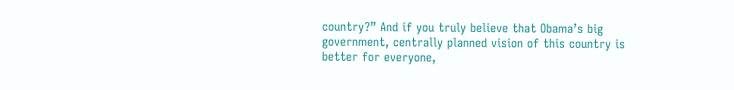country?” And if you truly believe that Obama’s big government, centrally planned vision of this country is better for everyone,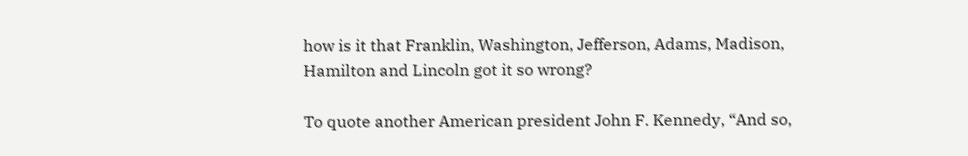how is it that Franklin, Washington, Jefferson, Adams, Madison, Hamilton and Lincoln got it so wrong?

To quote another American president John F. Kennedy, “And so,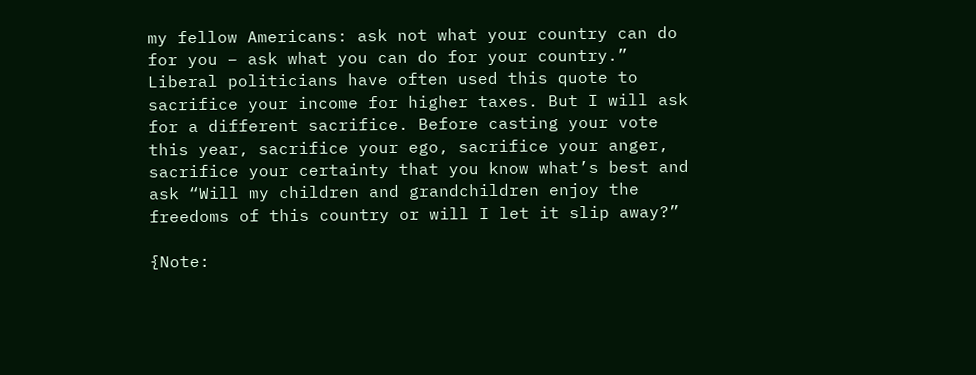my fellow Americans: ask not what your country can do for you – ask what you can do for your country.” Liberal politicians have often used this quote to sacrifice your income for higher taxes. But I will ask for a different sacrifice. Before casting your vote this year, sacrifice your ego, sacrifice your anger, sacrifice your certainty that you know what’s best and ask “Will my children and grandchildren enjoy the freedoms of this country or will I let it slip away?”

{Note: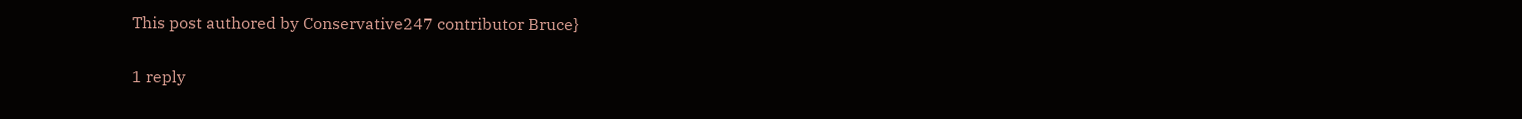This post authored by Conservative247 contributor Bruce}

1 reply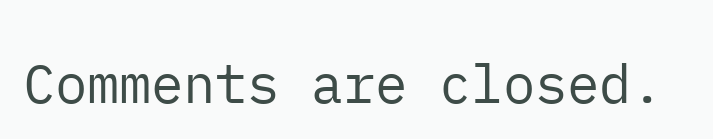Comments are closed.